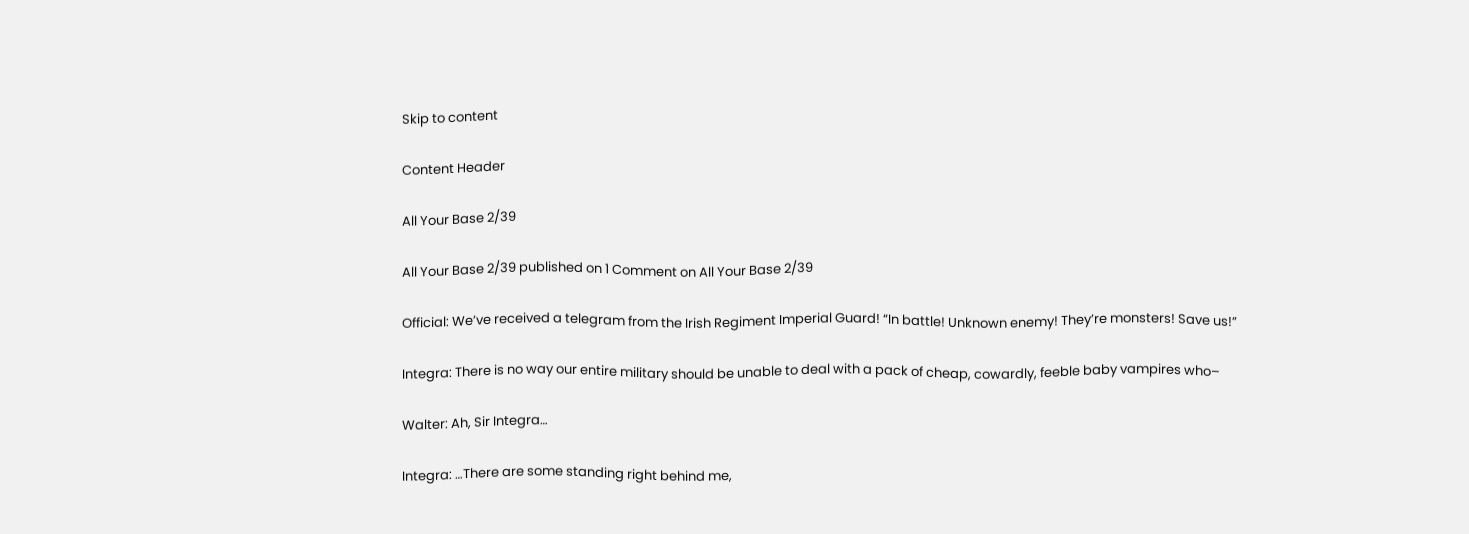Skip to content

Content Header

All Your Base 2/39

All Your Base 2/39 published on 1 Comment on All Your Base 2/39

Official: We’ve received a telegram from the Irish Regiment Imperial Guard! “In battle! Unknown enemy! They’re monsters! Save us!”

Integra: There is no way our entire military should be unable to deal with a pack of cheap, cowardly, feeble baby vampires who–

Walter: Ah, Sir Integra…

Integra: …There are some standing right behind me,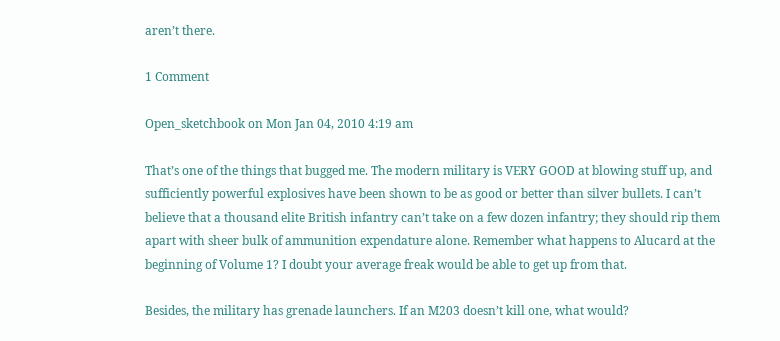aren’t there.

1 Comment

Open_sketchbook on Mon Jan 04, 2010 4:19 am

That’s one of the things that bugged me. The modern military is VERY GOOD at blowing stuff up, and sufficiently powerful explosives have been shown to be as good or better than silver bullets. I can’t believe that a thousand elite British infantry can’t take on a few dozen infantry; they should rip them apart with sheer bulk of ammunition expendature alone. Remember what happens to Alucard at the beginning of Volume 1? I doubt your average freak would be able to get up from that.

Besides, the military has grenade launchers. If an M203 doesn’t kill one, what would?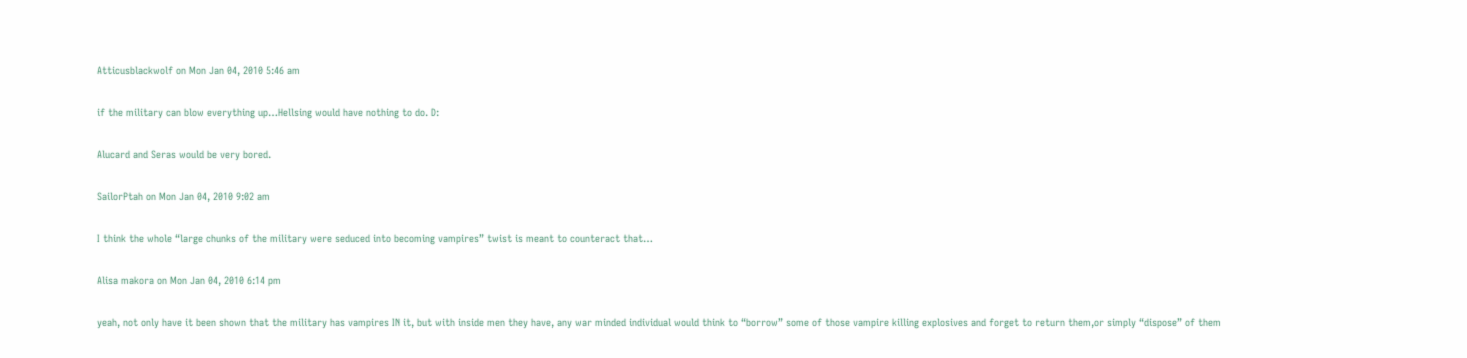Atticusblackwolf on Mon Jan 04, 2010 5:46 am

if the military can blow everything up…Hellsing would have nothing to do. D:

Alucard and Seras would be very bored.

SailorPtah on Mon Jan 04, 2010 9:02 am

I think the whole “large chunks of the military were seduced into becoming vampires” twist is meant to counteract that…

Alisa makora on Mon Jan 04, 2010 6:14 pm

yeah, not only have it been shown that the military has vampires IN it, but with inside men they have, any war minded individual would think to “borrow” some of those vampire killing explosives and forget to return them,or simply “dispose” of them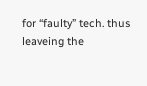for “faulty” tech. thus leaveing the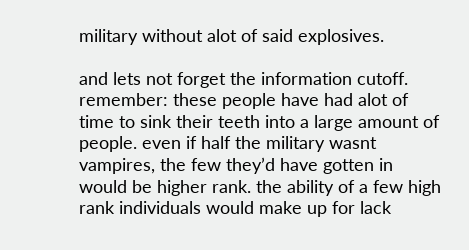military without alot of said explosives.

and lets not forget the information cutoff. remember: these people have had alot of time to sink their teeth into a large amount of people. even if half the military wasnt vampires, the few they’d have gotten in would be higher rank. the ability of a few high rank individuals would make up for lack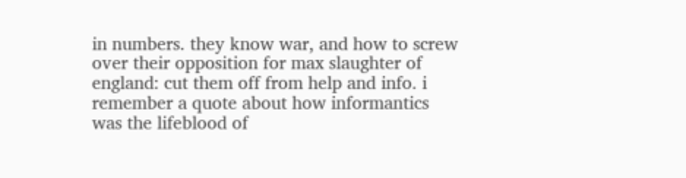in numbers. they know war, and how to screw over their opposition for max slaughter of england: cut them off from help and info. i remember a quote about how informantics was the lifeblood of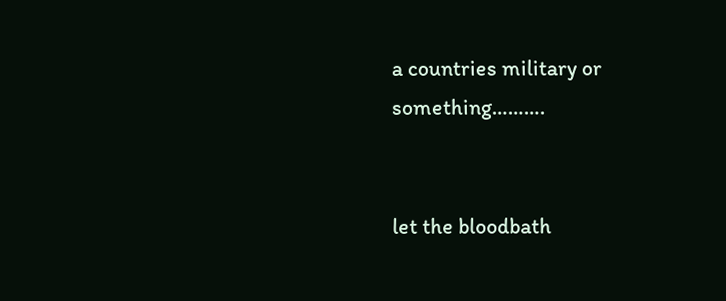a countries military or something……….


let the bloodbath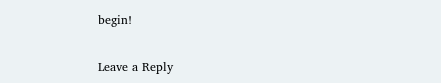begin!

Leave a Reply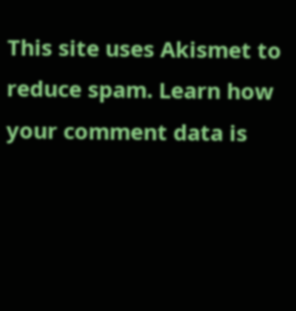This site uses Akismet to reduce spam. Learn how your comment data is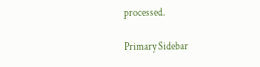processed.

Primary Sidebar